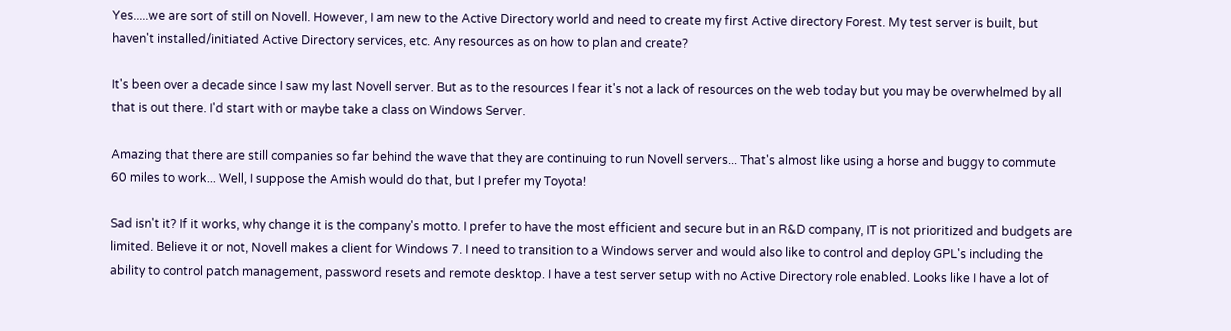Yes.....we are sort of still on Novell. However, I am new to the Active Directory world and need to create my first Active directory Forest. My test server is built, but haven't installed/initiated Active Directory services, etc. Any resources as on how to plan and create?

It's been over a decade since I saw my last Novell server. But as to the resources I fear it's not a lack of resources on the web today but you may be overwhelmed by all that is out there. I'd start with or maybe take a class on Windows Server.

Amazing that there are still companies so far behind the wave that they are continuing to run Novell servers... That's almost like using a horse and buggy to commute 60 miles to work... Well, I suppose the Amish would do that, but I prefer my Toyota!

Sad isn't it? If it works, why change it is the company's motto. I prefer to have the most efficient and secure but in an R&D company, IT is not prioritized and budgets are limited. Believe it or not, Novell makes a client for Windows 7. I need to transition to a Windows server and would also like to control and deploy GPL's including the ability to control patch management, password resets and remote desktop. I have a test server setup with no Active Directory role enabled. Looks like I have a lot of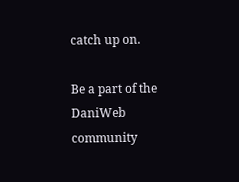catch up on.

Be a part of the DaniWeb community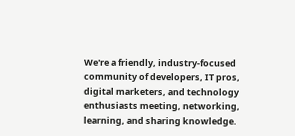We're a friendly, industry-focused community of developers, IT pros, digital marketers, and technology enthusiasts meeting, networking, learning, and sharing knowledge.